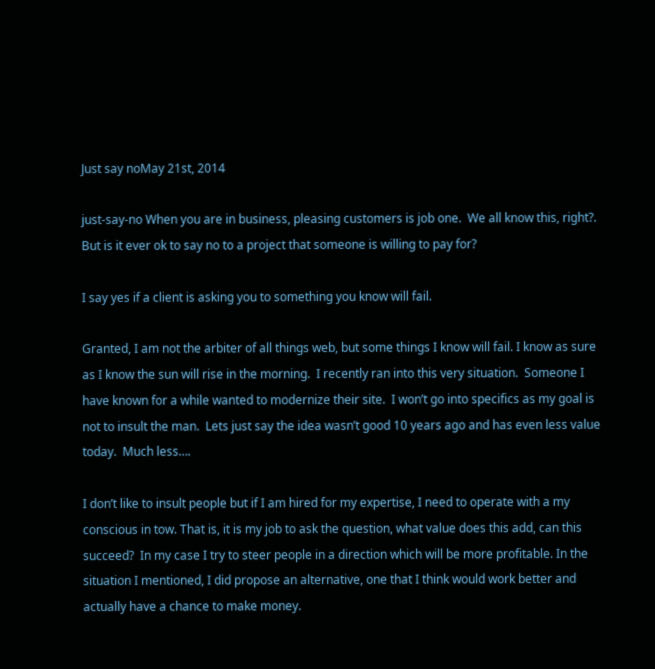Just say noMay 21st, 2014

just-say-no When you are in business, pleasing customers is job one.  We all know this, right?.  But is it ever ok to say no to a project that someone is willing to pay for?

I say yes if a client is asking you to something you know will fail.

Granted, I am not the arbiter of all things web, but some things I know will fail. I know as sure as I know the sun will rise in the morning.  I recently ran into this very situation.  Someone I have known for a while wanted to modernize their site.  I won’t go into specifics as my goal is not to insult the man.  Lets just say the idea wasn’t good 10 years ago and has even less value today.  Much less….

I don’t like to insult people but if I am hired for my expertise, I need to operate with a my conscious in tow. That is, it is my job to ask the question, what value does this add, can this succeed?  In my case I try to steer people in a direction which will be more profitable. In the situation I mentioned, I did propose an alternative, one that I think would work better and actually have a chance to make money.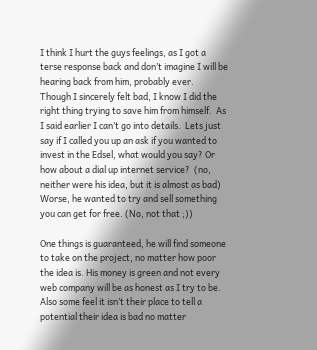I think I hurt the guys feelings, as I got a terse response back and don’t imagine I will be hearing back from him, probably ever.  Though I sincerely felt bad, I know I did the right thing trying to save him from himself.  As I said earlier I can’t go into details.  Lets just say if I called you up an ask if you wanted to invest in the Edsel, what would you say? Or how about a dial up internet service?  (no, neither were his idea, but it is almost as bad) Worse, he wanted to try and sell something you can get for free. (No, not that ;))

One things is guaranteed, he will find someone to take on the project, no matter how poor the idea is. His money is green and not every web company will be as honest as I try to be. Also some feel it isn’t their place to tell a potential their idea is bad no matter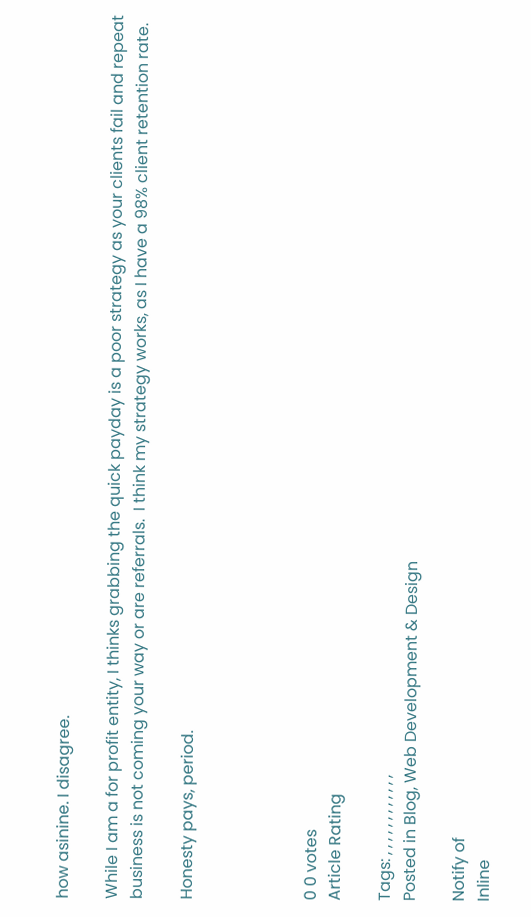how asinine. I disagree.

While I am a for profit entity, I thinks grabbing the quick payday is a poor strategy as your clients fail and repeat business is not coming your way or are referrals.  I think my strategy works, as I have a 98% client retention rate.

Honesty pays, period.




0 0 votes
Article Rating

Tags: , , , , , , , , , , , ,
Posted in Blog, Web Development & Design

Notify of
Inline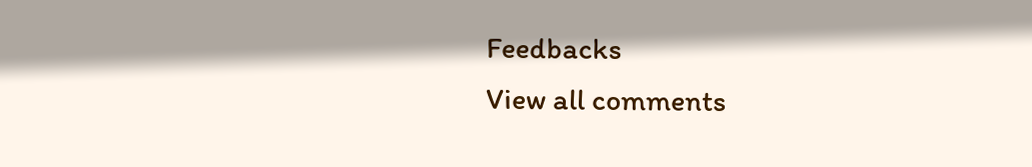Feedbacks
View all comments